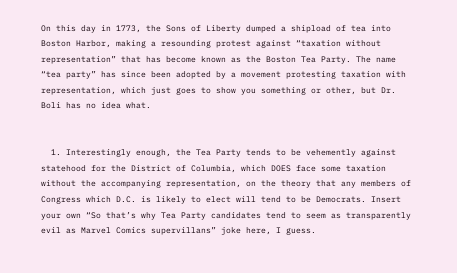On this day in 1773, the Sons of Liberty dumped a shipload of tea into Boston Harbor, making a resounding protest against “taxation without representation” that has become known as the Boston Tea Party. The name “tea party” has since been adopted by a movement protesting taxation with representation, which just goes to show you something or other, but Dr. Boli has no idea what.


  1. Interestingly enough, the Tea Party tends to be vehemently against statehood for the District of Columbia, which DOES face some taxation without the accompanying representation, on the theory that any members of Congress which D.C. is likely to elect will tend to be Democrats. Insert your own “So that’s why Tea Party candidates tend to seem as transparently evil as Marvel Comics supervillans” joke here, I guess.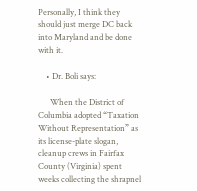Personally, I think they should just merge DC back into Maryland and be done with it.

    • Dr. Boli says:

      When the District of Columbia adopted “Taxation Without Representation” as its license-plate slogan, cleanup crews in Fairfax County (Virginia) spent weeks collecting the shrapnel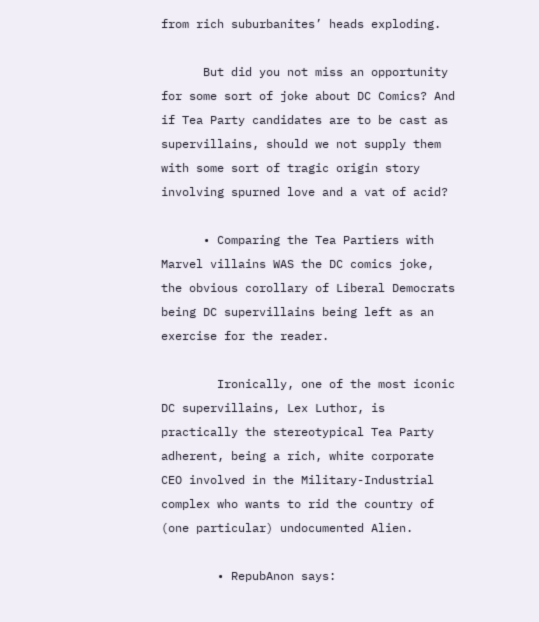from rich suburbanites’ heads exploding.

      But did you not miss an opportunity for some sort of joke about DC Comics? And if Tea Party candidates are to be cast as supervillains, should we not supply them with some sort of tragic origin story involving spurned love and a vat of acid?

      • Comparing the Tea Partiers with Marvel villains WAS the DC comics joke, the obvious corollary of Liberal Democrats being DC supervillains being left as an exercise for the reader.

        Ironically, one of the most iconic DC supervillains, Lex Luthor, is practically the stereotypical Tea Party adherent, being a rich, white corporate CEO involved in the Military-Industrial complex who wants to rid the country of (one particular) undocumented Alien.

        • RepubAnon says: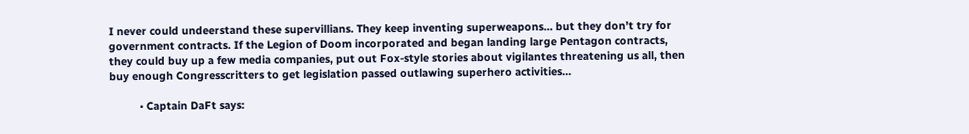I never could undeerstand these supervillians. They keep inventing superweapons… but they don’t try for government contracts. If the Legion of Doom incorporated and began landing large Pentagon contracts, they could buy up a few media companies, put out Fox-style stories about vigilantes threatening us all, then buy enough Congresscritters to get legislation passed outlawing superhero activities…

          • Captain DaFt says: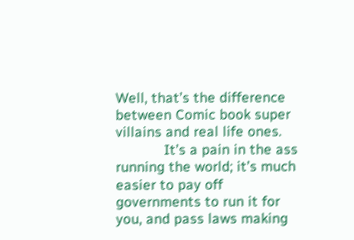Well, that’s the difference between Comic book super villains and real life ones.
            It’s a pain in the ass running the world; it’s much easier to pay off governments to run it for you, and pass laws making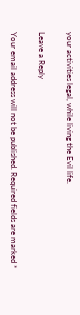your activities legal, while living the Evil life.

Leave a Reply

Your email address will not be published. Required fields are marked *